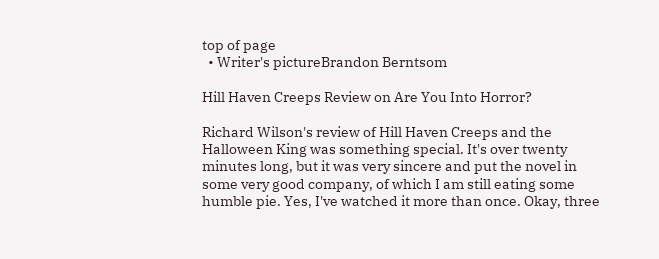top of page
  • Writer's pictureBrandon Berntsom

Hill Haven Creeps Review on Are You Into Horror?

Richard Wilson's review of Hill Haven Creeps and the Halloween King was something special. It's over twenty minutes long, but it was very sincere and put the novel in some very good company, of which I am still eating some humble pie. Yes, I've watched it more than once. Okay, three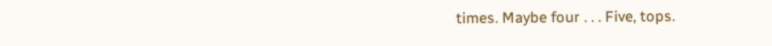times. Maybe four . . . Five, tops.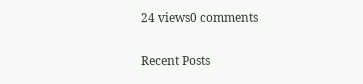24 views0 comments

Recent Posts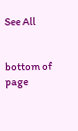See All


bottom of page